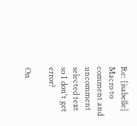Re: [isabelle] Macro to comment and uncomment selected text so I don't get error?

On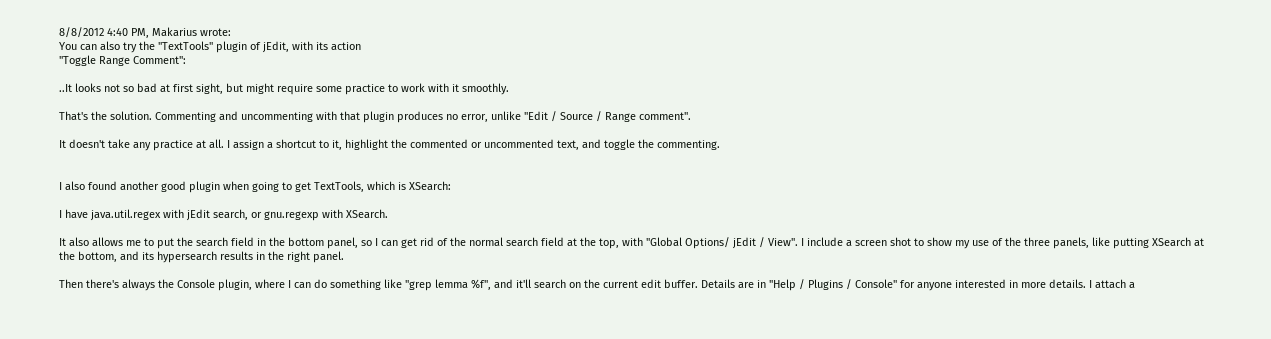8/8/2012 4:40 PM, Makarius wrote:
You can also try the "TextTools" plugin of jEdit, with its action
"Toggle Range Comment":

..It looks not so bad at first sight, but might require some practice to work with it smoothly.

That's the solution. Commenting and uncommenting with that plugin produces no error, unlike "Edit / Source / Range comment".

It doesn't take any practice at all. I assign a shortcut to it, highlight the commented or uncommented text, and toggle the commenting.


I also found another good plugin when going to get TextTools, which is XSearch:

I have java.util.regex with jEdit search, or gnu.regexp with XSearch.

It also allows me to put the search field in the bottom panel, so I can get rid of the normal search field at the top, with "Global Options/ jEdit / View". I include a screen shot to show my use of the three panels, like putting XSearch at the bottom, and its hypersearch results in the right panel.

Then there's always the Console plugin, where I can do something like "grep lemma %f", and it'll search on the current edit buffer. Details are in "Help / Plugins / Console" for anyone interested in more details. I attach a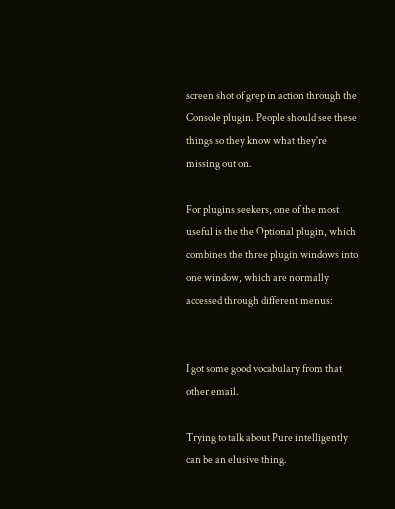screen shot of grep in action through the Console plugin. People should see these things so they know what they're missing out on.

For plugins seekers, one of the most useful is the the Optional plugin, which combines the three plugin windows into one window, which are normally accessed through different menus:


I got some good vocabulary from that other email.

Trying to talk about Pure intelligently can be an elusive thing.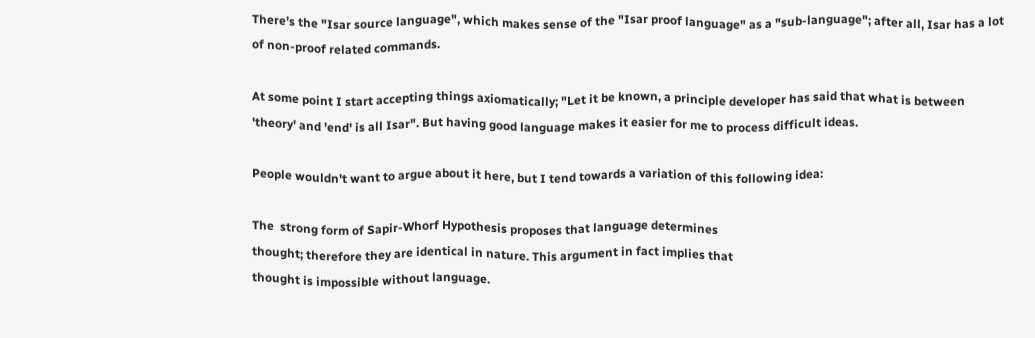There's the "Isar source language", which makes sense of the "Isar proof language" as a "sub-language"; after all, Isar has a lot of non-proof related commands.

At some point I start accepting things axiomatically; "Let it be known, a principle developer has said that what is between 'theory' and 'end' is all Isar". But having good language makes it easier for me to process difficult ideas.

People wouldn't want to argue about it here, but I tend towards a variation of this following idea:

The  strong form of Sapir-Whorf Hypothesis proposes that language determines
thought; therefore they are identical in nature. This argument in fact implies that
thought is impossible without language.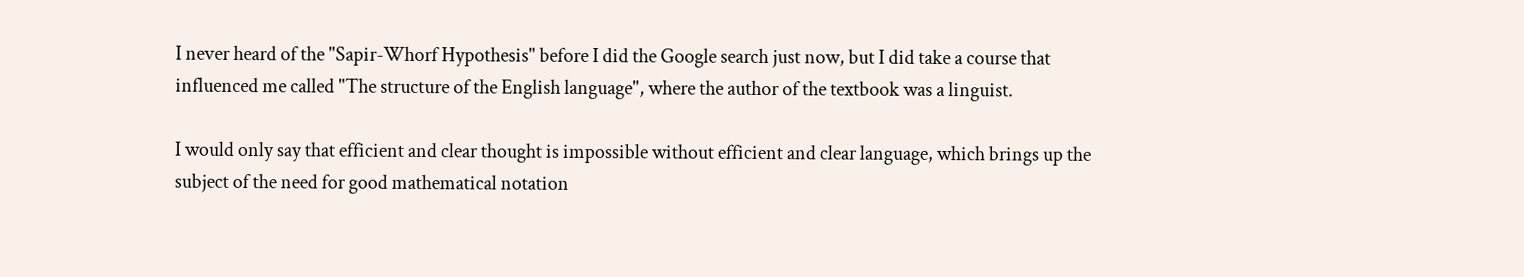I never heard of the "Sapir-Whorf Hypothesis" before I did the Google search just now, but I did take a course that influenced me called "The structure of the English language", where the author of the textbook was a linguist.

I would only say that efficient and clear thought is impossible without efficient and clear language, which brings up the subject of the need for good mathematical notation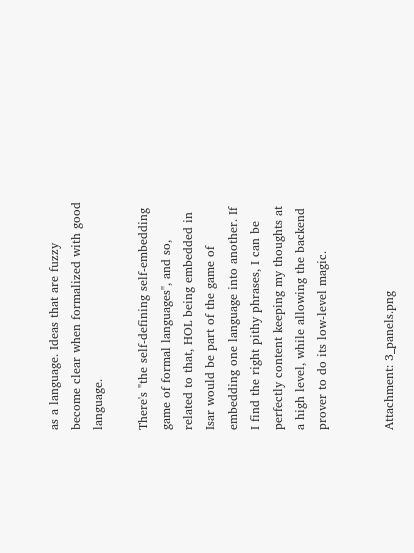as a language. Ideas that are fuzzy become clear when formalized with good language.

There's "the self-defining self-embedding game of formal languages", and so, related to that, HOL being embedded in Isar would be part of the game of embedding one language into another. If I find the right pithy phrases, I can be perfectly content keeping my thoughts at a high level, while allowing the backend prover to do its low-level magic.


Attachment: 3_panels.png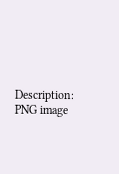Description: PNG image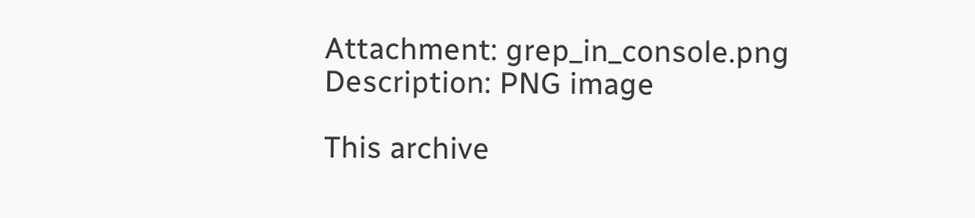Attachment: grep_in_console.png
Description: PNG image

This archive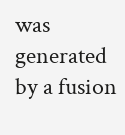was generated by a fusion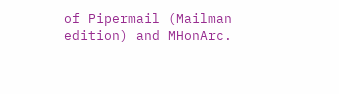of Pipermail (Mailman edition) and MHonArc.